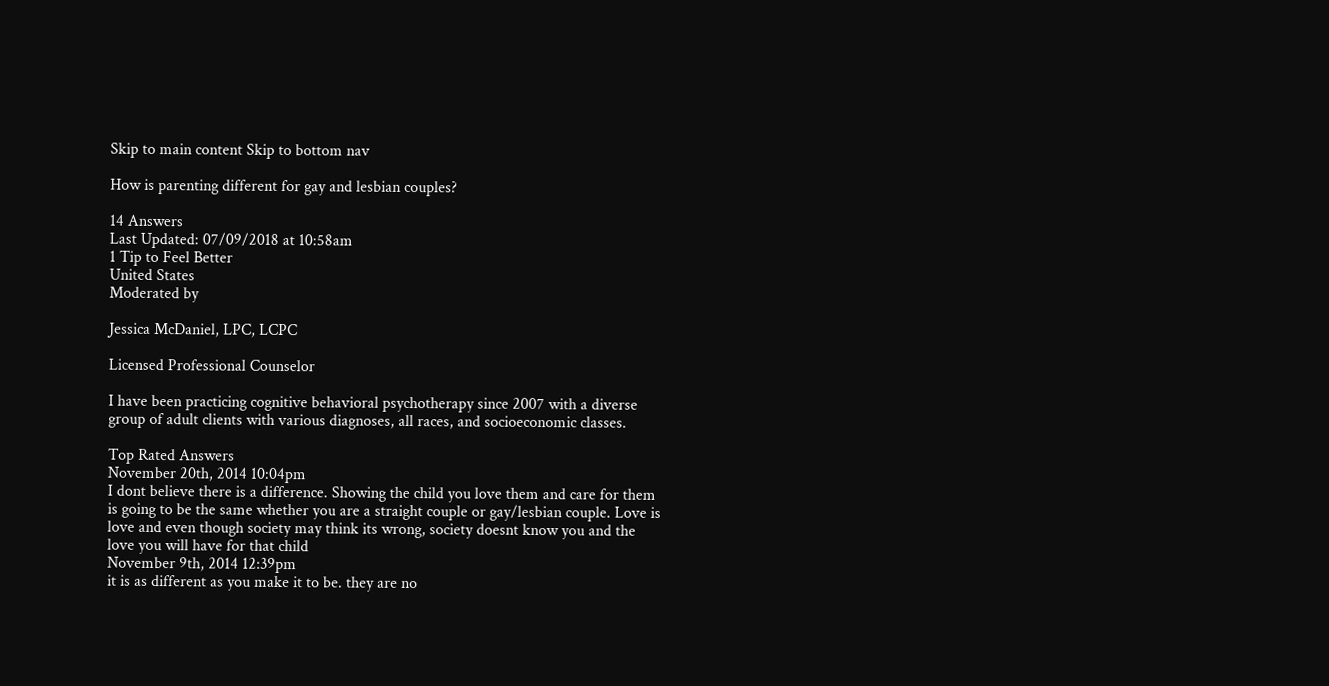Skip to main content Skip to bottom nav

How is parenting different for gay and lesbian couples?

14 Answers
Last Updated: 07/09/2018 at 10:58am
1 Tip to Feel Better
United States
Moderated by

Jessica McDaniel, LPC, LCPC

Licensed Professional Counselor

I have been practicing cognitive behavioral psychotherapy since 2007 with a diverse group of adult clients with various diagnoses, all races, and socioeconomic classes.

Top Rated Answers
November 20th, 2014 10:04pm
I dont believe there is a difference. Showing the child you love them and care for them is going to be the same whether you are a straight couple or gay/lesbian couple. Love is love and even though society may think its wrong, society doesnt know you and the love you will have for that child
November 9th, 2014 12:39pm
it is as different as you make it to be. they are no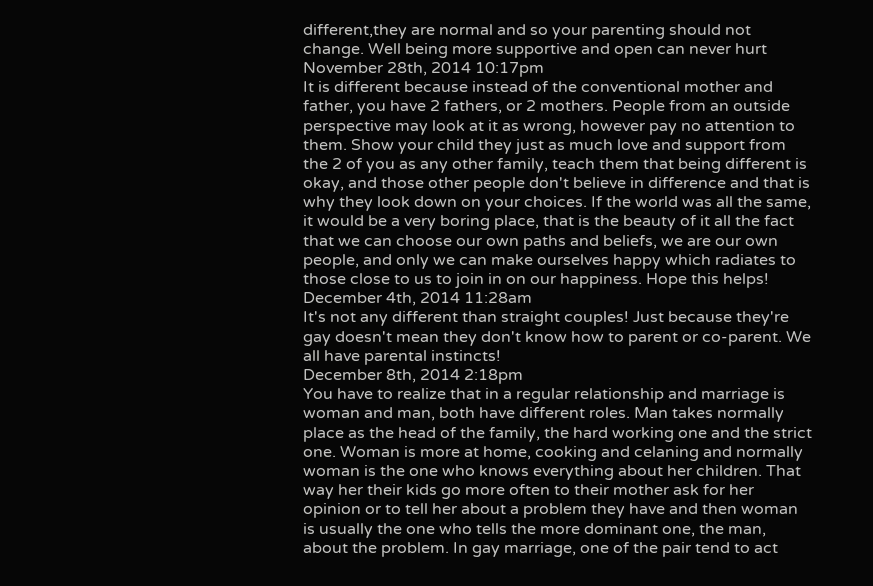different,they are normal and so your parenting should not change. Well being more supportive and open can never hurt
November 28th, 2014 10:17pm
It is different because instead of the conventional mother and father, you have 2 fathers, or 2 mothers. People from an outside perspective may look at it as wrong, however pay no attention to them. Show your child they just as much love and support from the 2 of you as any other family, teach them that being different is okay, and those other people don't believe in difference and that is why they look down on your choices. If the world was all the same, it would be a very boring place, that is the beauty of it all the fact that we can choose our own paths and beliefs, we are our own people, and only we can make ourselves happy which radiates to those close to us to join in on our happiness. Hope this helps!
December 4th, 2014 11:28am
It's not any different than straight couples! Just because they're gay doesn't mean they don't know how to parent or co-parent. We all have parental instincts!
December 8th, 2014 2:18pm
You have to realize that in a regular relationship and marriage is woman and man, both have different roles. Man takes normally place as the head of the family, the hard working one and the strict one. Woman is more at home, cooking and celaning and normally woman is the one who knows everything about her children. That way her their kids go more often to their mother ask for her opinion or to tell her about a problem they have and then woman is usually the one who tells the more dominant one, the man, about the problem. In gay marriage, one of the pair tend to act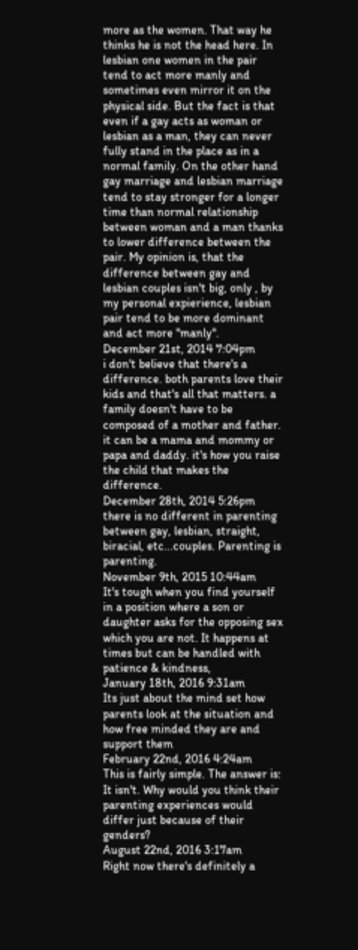more as the women. That way he thinks he is not the head here. In lesbian one women in the pair tend to act more manly and sometimes even mirror it on the physical side. But the fact is that even if a gay acts as woman or lesbian as a man, they can never fully stand in the place as in a normal family. On the other hand gay marriage and lesbian marriage tend to stay stronger for a longer time than normal relationship between woman and a man thanks to lower difference between the pair. My opinion is, that the difference between gay and lesbian couples isn't big, only , by my personal expierience, lesbian pair tend to be more dominant and act more "manly".
December 21st, 2014 7:04pm
i don't believe that there's a difference. both parents love their kids and that's all that matters. a family doesn't have to be composed of a mother and father. it can be a mama and mommy or papa and daddy. it's how you raise the child that makes the difference.
December 28th, 2014 5:26pm
there is no different in parenting between gay, lesbian, straight, biracial, etc...couples. Parenting is parenting.
November 9th, 2015 10:44am
It's tough when you find yourself in a position where a son or daughter asks for the opposing sex which you are not. It happens at times but can be handled with patience & kindness,
January 18th, 2016 9:31am
Its just about the mind set how parents look at the situation and how free minded they are and support them
February 22nd, 2016 4:24am
This is fairly simple. The answer is: It isn't. Why would you think their parenting experiences would differ just because of their genders?
August 22nd, 2016 3:17am
Right now there's definitely a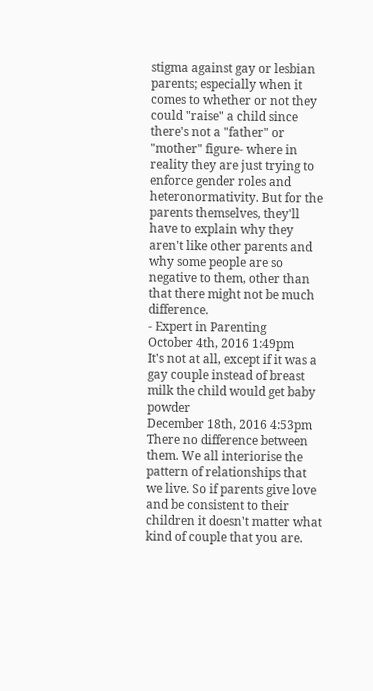stigma against gay or lesbian parents; especially when it comes to whether or not they could "raise" a child since there's not a "father" or "mother" figure- where in reality they are just trying to enforce gender roles and heteronormativity. But for the parents themselves, they'll have to explain why they aren't like other parents and why some people are so negative to them, other than that there might not be much difference.
- Expert in Parenting
October 4th, 2016 1:49pm
It's not at all, except if it was a gay couple instead of breast milk the child would get baby powder
December 18th, 2016 4:53pm
There no difference between them. We all interiorise the pattern of relationships that we live. So if parents give love and be consistent to their children it doesn't matter what kind of couple that you are.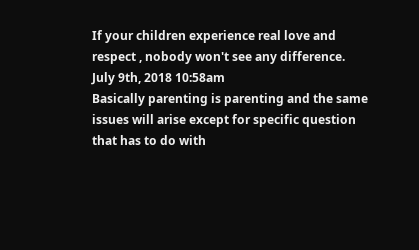If your children experience real love and respect , nobody won't see any difference.
July 9th, 2018 10:58am
Basically parenting is parenting and the same issues will arise except for specific question that has to do with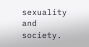sexuality and society.